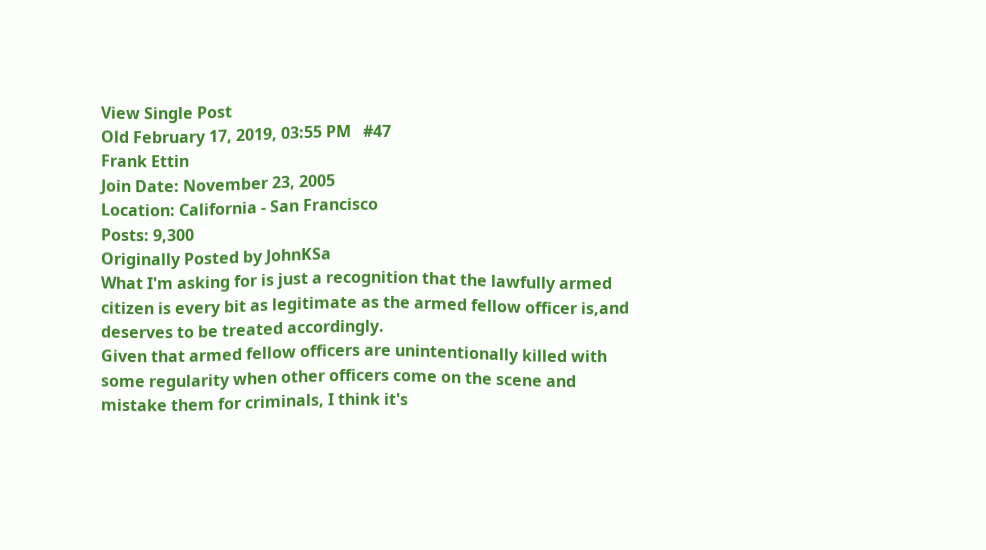View Single Post
Old February 17, 2019, 03:55 PM   #47
Frank Ettin
Join Date: November 23, 2005
Location: California - San Francisco
Posts: 9,300
Originally Posted by JohnKSa
What I'm asking for is just a recognition that the lawfully armed citizen is every bit as legitimate as the armed fellow officer is,and deserves to be treated accordingly.
Given that armed fellow officers are unintentionally killed with some regularity when other officers come on the scene and mistake them for criminals, I think it's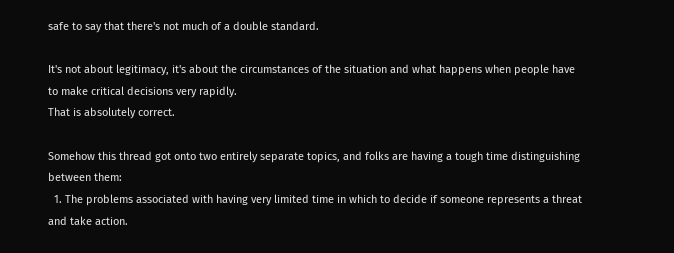safe to say that there's not much of a double standard.

It's not about legitimacy, it's about the circumstances of the situation and what happens when people have to make critical decisions very rapidly.
That is absolutely correct.

Somehow this thread got onto two entirely separate topics, and folks are having a tough time distinguishing between them:
  1. The problems associated with having very limited time in which to decide if someone represents a threat and take action.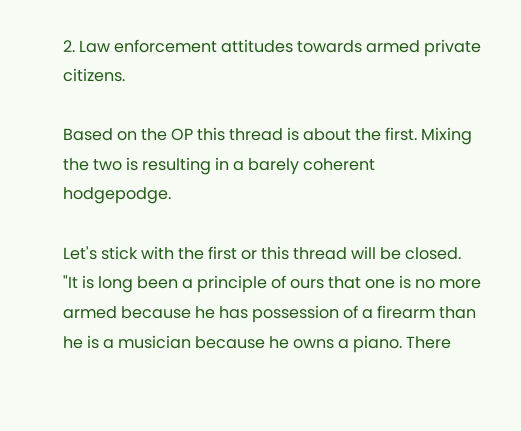2. Law enforcement attitudes towards armed private citizens.

Based on the OP this thread is about the first. Mixing the two is resulting in a barely coherent hodgepodge.

Let's stick with the first or this thread will be closed.
"It is long been a principle of ours that one is no more armed because he has possession of a firearm than he is a musician because he owns a piano. There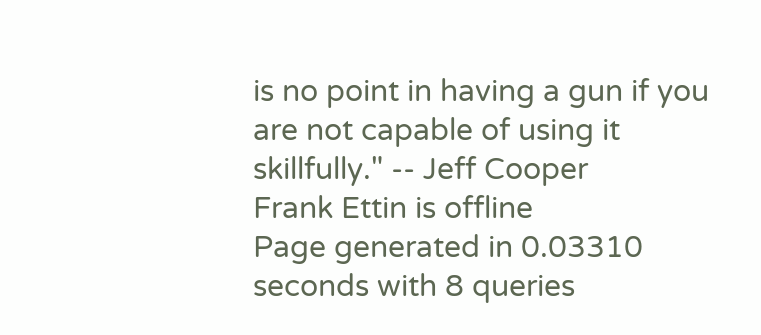is no point in having a gun if you are not capable of using it skillfully." -- Jeff Cooper
Frank Ettin is offline
Page generated in 0.03310 seconds with 8 queries